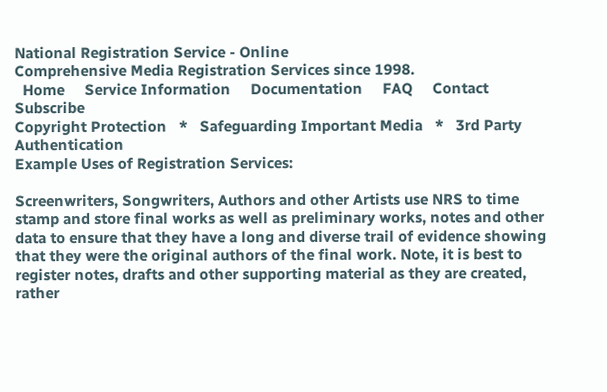National Registration Service - Online
Comprehensive Media Registration Services since 1998.
  Home     Service Information     Documentation     FAQ     Contact     Subscribe
Copyright Protection   *   Safeguarding Important Media   *   3rd Party Authentication
Example Uses of Registration Services:

Screenwriters, Songwriters, Authors and other Artists use NRS to time stamp and store final works as well as preliminary works, notes and other data to ensure that they have a long and diverse trail of evidence showing that they were the original authors of the final work. Note, it is best to register notes, drafts and other supporting material as they are created, rather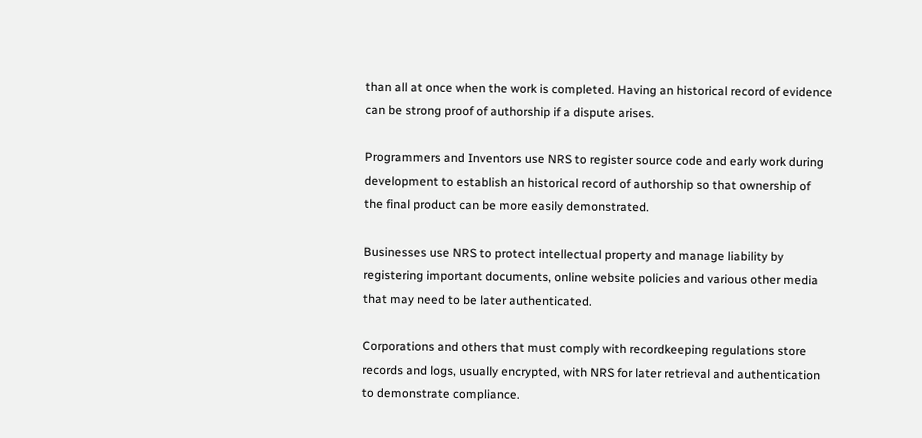than all at once when the work is completed. Having an historical record of evidence can be strong proof of authorship if a dispute arises.

Programmers and Inventors use NRS to register source code and early work during development to establish an historical record of authorship so that ownership of the final product can be more easily demonstrated.

Businesses use NRS to protect intellectual property and manage liability by registering important documents, online website policies and various other media that may need to be later authenticated.

Corporations and others that must comply with recordkeeping regulations store records and logs, usually encrypted, with NRS for later retrieval and authentication to demonstrate compliance.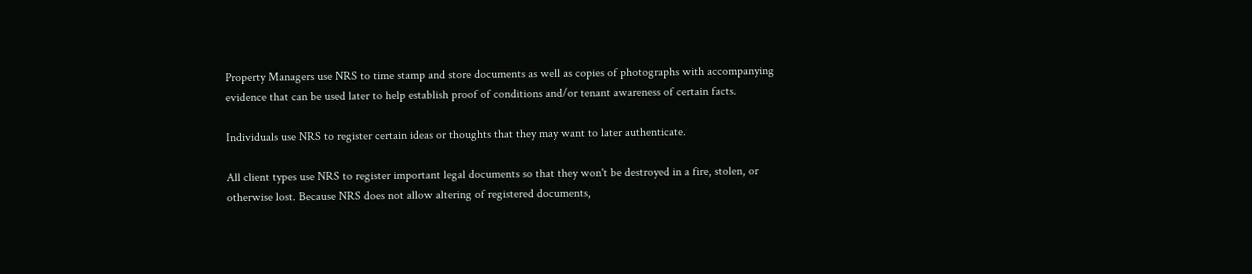Property Managers use NRS to time stamp and store documents as well as copies of photographs with accompanying evidence that can be used later to help establish proof of conditions and/or tenant awareness of certain facts.

Individuals use NRS to register certain ideas or thoughts that they may want to later authenticate.

All client types use NRS to register important legal documents so that they won't be destroyed in a fire, stolen, or otherwise lost. Because NRS does not allow altering of registered documents,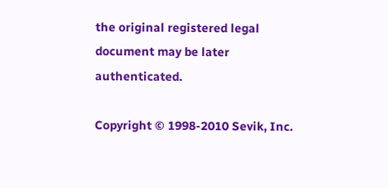the original registered legal document may be later authenticated.

Copyright © 1998-2010 Sevik, Inc.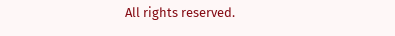All rights reserved.